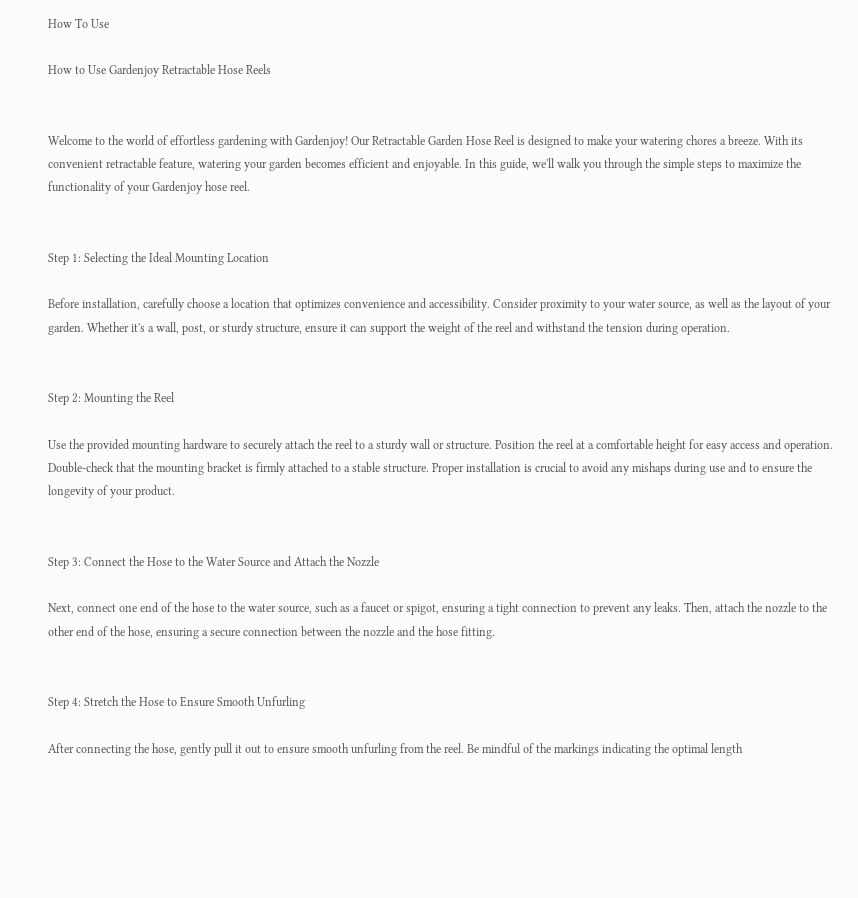How To Use

How to Use Gardenjoy Retractable Hose Reels


Welcome to the world of effortless gardening with Gardenjoy! Our Retractable Garden Hose Reel is designed to make your watering chores a breeze. With its convenient retractable feature, watering your garden becomes efficient and enjoyable. In this guide, we'll walk you through the simple steps to maximize the functionality of your Gardenjoy hose reel.


Step 1: Selecting the Ideal Mounting Location

Before installation, carefully choose a location that optimizes convenience and accessibility. Consider proximity to your water source, as well as the layout of your garden. Whether it's a wall, post, or sturdy structure, ensure it can support the weight of the reel and withstand the tension during operation.


Step 2: Mounting the Reel

Use the provided mounting hardware to securely attach the reel to a sturdy wall or structure. Position the reel at a comfortable height for easy access and operation. Double-check that the mounting bracket is firmly attached to a stable structure. Proper installation is crucial to avoid any mishaps during use and to ensure the longevity of your product.


Step 3: Connect the Hose to the Water Source and Attach the Nozzle

Next, connect one end of the hose to the water source, such as a faucet or spigot, ensuring a tight connection to prevent any leaks. Then, attach the nozzle to the other end of the hose, ensuring a secure connection between the nozzle and the hose fitting.


Step 4: Stretch the Hose to Ensure Smooth Unfurling

After connecting the hose, gently pull it out to ensure smooth unfurling from the reel. Be mindful of the markings indicating the optimal length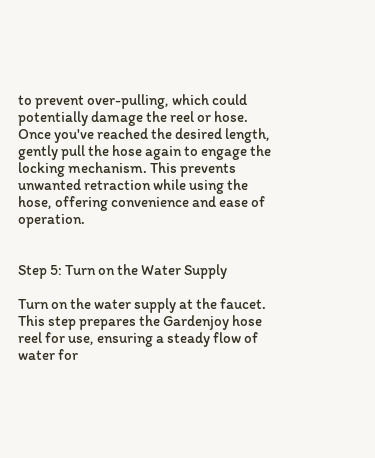to prevent over-pulling, which could potentially damage the reel or hose. Once you've reached the desired length, gently pull the hose again to engage the locking mechanism. This prevents unwanted retraction while using the hose, offering convenience and ease of operation.


Step 5: Turn on the Water Supply

Turn on the water supply at the faucet. This step prepares the Gardenjoy hose reel for use, ensuring a steady flow of water for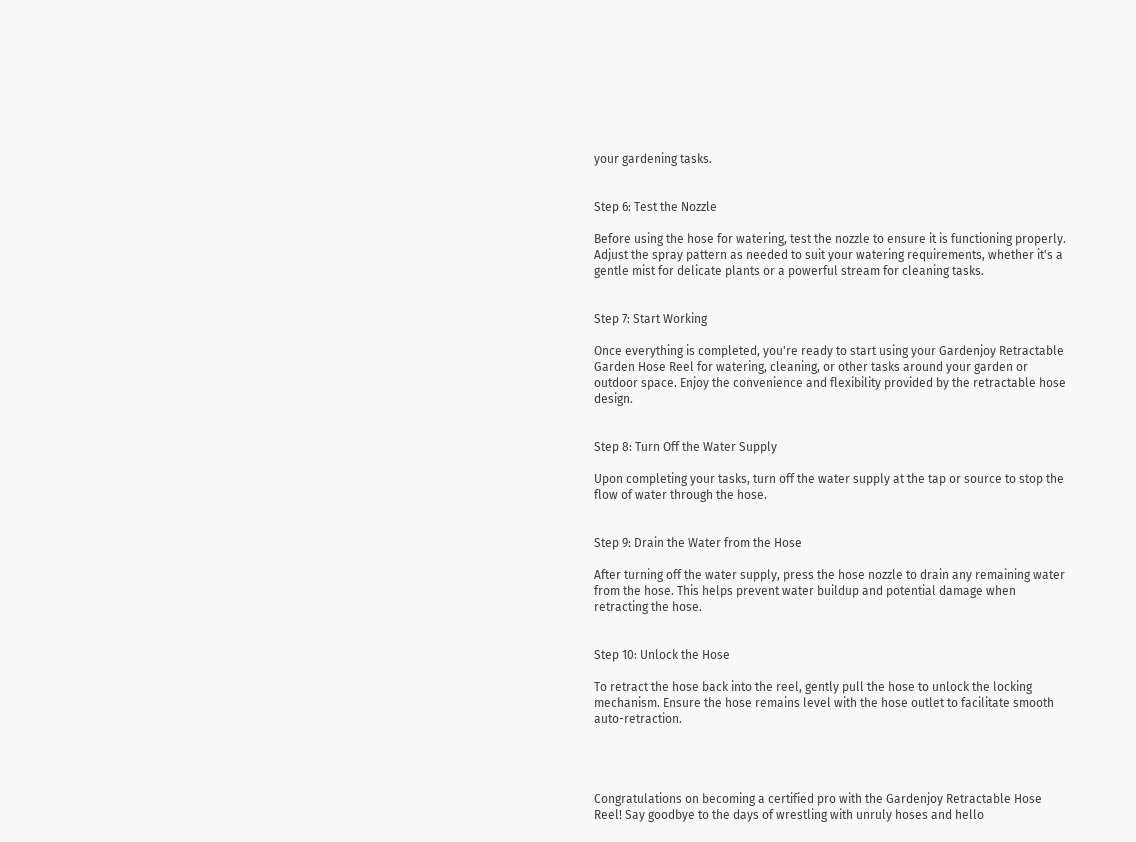your gardening tasks.


Step 6: Test the Nozzle

Before using the hose for watering, test the nozzle to ensure it is functioning properly. Adjust the spray pattern as needed to suit your watering requirements, whether it's a gentle mist for delicate plants or a powerful stream for cleaning tasks.


Step 7: Start Working

Once everything is completed, you're ready to start using your Gardenjoy Retractable Garden Hose Reel for watering, cleaning, or other tasks around your garden or outdoor space. Enjoy the convenience and flexibility provided by the retractable hose design.


Step 8: Turn Off the Water Supply

Upon completing your tasks, turn off the water supply at the tap or source to stop the flow of water through the hose.


Step 9: Drain the Water from the Hose

After turning off the water supply, press the hose nozzle to drain any remaining water from the hose. This helps prevent water buildup and potential damage when retracting the hose.


Step 10: Unlock the Hose

To retract the hose back into the reel, gently pull the hose to unlock the locking mechanism. Ensure the hose remains level with the hose outlet to facilitate smooth auto-retraction.




Congratulations on becoming a certified pro with the Gardenjoy Retractable Hose Reel! Say goodbye to the days of wrestling with unruly hoses and hello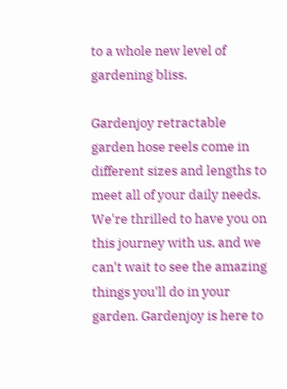to a whole new level of gardening bliss.

Gardenjoy retractable garden hose reels come in different sizes and lengths to meet all of your daily needs. We're thrilled to have you on this journey with us, and we can't wait to see the amazing things you'll do in your garden. Gardenjoy is here to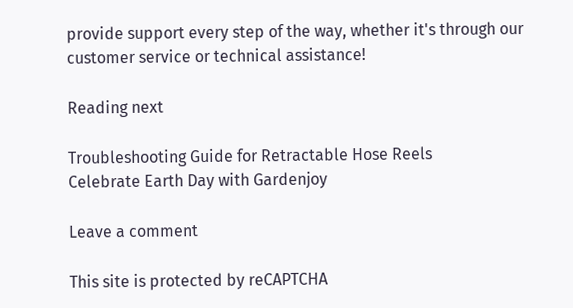provide support every step of the way, whether it's through our customer service or technical assistance!

Reading next

Troubleshooting Guide for Retractable Hose Reels
Celebrate Earth Day with Gardenjoy

Leave a comment

This site is protected by reCAPTCHA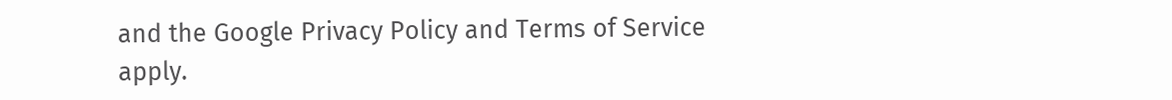and the Google Privacy Policy and Terms of Service apply.